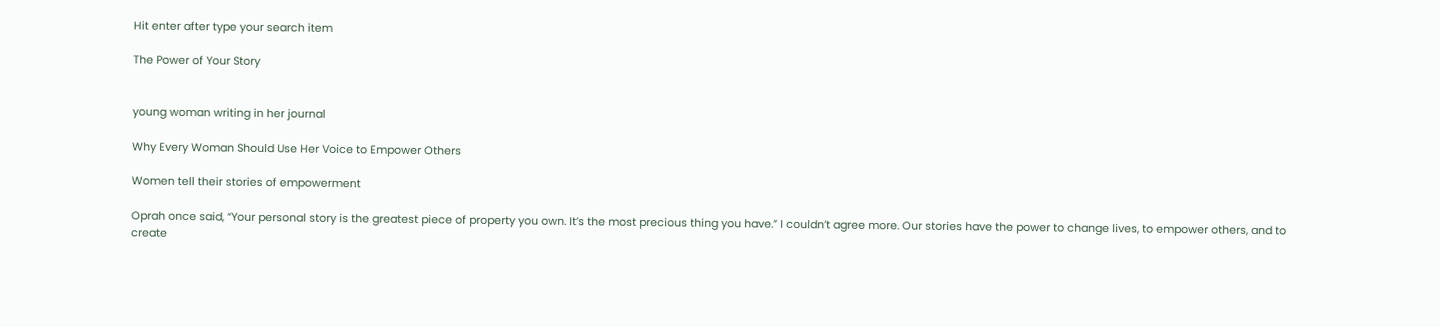Hit enter after type your search item

The Power of Your Story


young woman writing in her journal

Why Every Woman Should Use Her Voice to Empower Others

Women tell their stories of empowerment

Oprah once said, “Your personal story is the greatest piece of property you own. It’s the most precious thing you have.” I couldn’t agree more. Our stories have the power to change lives, to empower others, and to create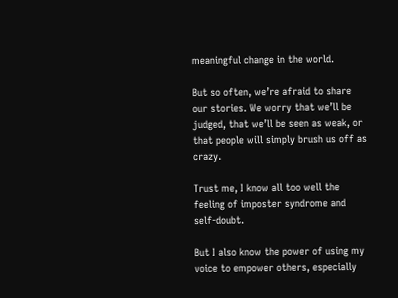meaningful change in the world.

But so often, we’re afraid to share our stories. We worry that we’ll be judged, that we’ll be seen as weak, or that people will simply brush us off as crazy.

Trust me, I know all too well the feeling of imposter syndrome and self-doubt.

But I also know the power of using my voice to empower others, especially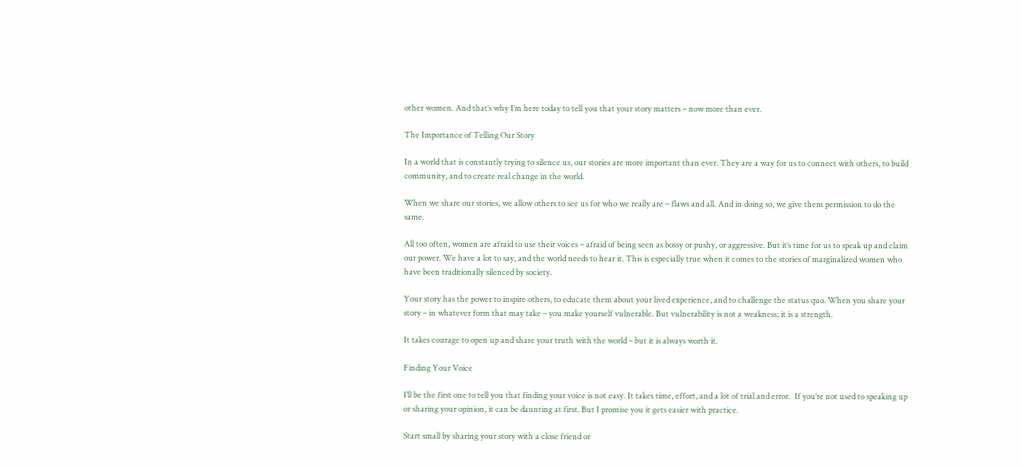other women. And that’s why I’m here today to tell you that your story matters – now more than ever.

The Importance of Telling Our Story

In a world that is constantly trying to silence us, our stories are more important than ever. They are a way for us to connect with others, to build community, and to create real change in the world.

When we share our stories, we allow others to see us for who we really are – flaws and all. And in doing so, we give them permission to do the same.

All too often, women are afraid to use their voices – afraid of being seen as bossy or pushy, or aggressive. But it’s time for us to speak up and claim our power. We have a lot to say, and the world needs to hear it. This is especially true when it comes to the stories of marginalized women who have been traditionally silenced by society.

Your story has the power to inspire others, to educate them about your lived experience, and to challenge the status quo. When you share your story – in whatever form that may take – you make yourself vulnerable. But vulnerability is not a weakness; it is a strength.

It takes courage to open up and share your truth with the world – but it is always worth it.

Finding Your Voice

I’ll be the first one to tell you that finding your voice is not easy. It takes time, effort, and a lot of trial and error.  If you’re not used to speaking up or sharing your opinion, it can be daunting at first. But I promise you it gets easier with practice.

Start small by sharing your story with a close friend or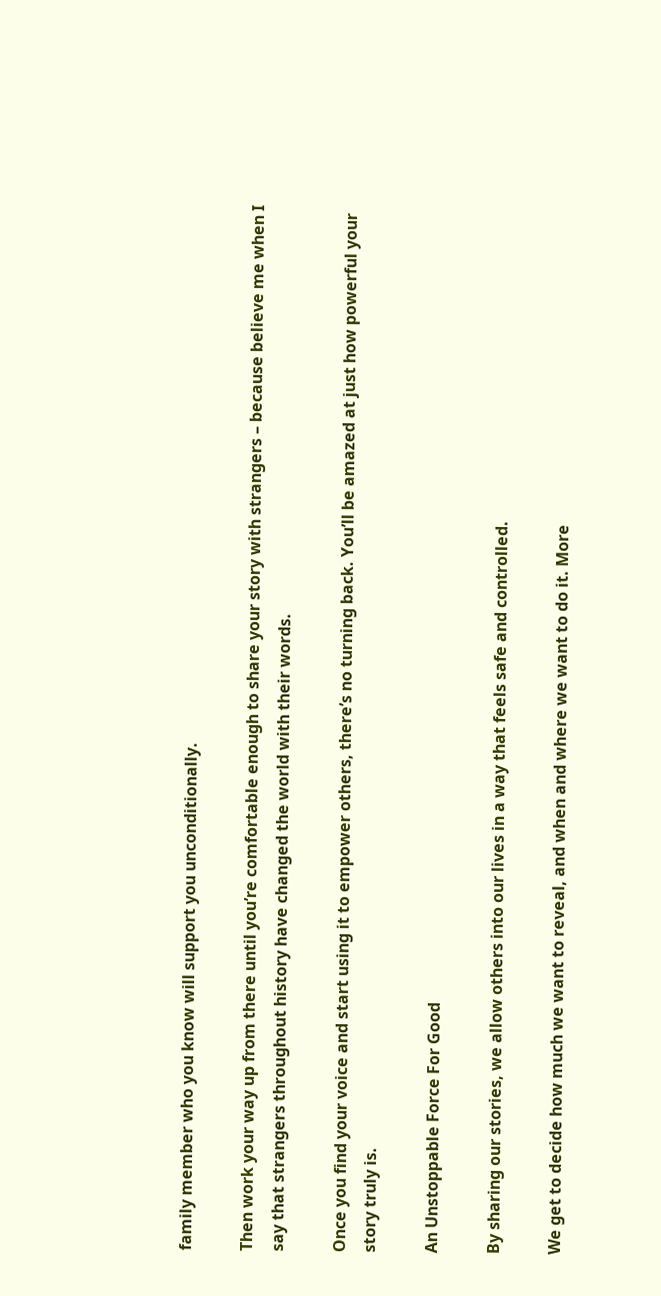family member who you know will support you unconditionally.

Then work your way up from there until you’re comfortable enough to share your story with strangers – because believe me when I say that strangers throughout history have changed the world with their words.

Once you find your voice and start using it to empower others, there’s no turning back. You’ll be amazed at just how powerful your story truly is.

An Unstoppable Force For Good

By sharing our stories, we allow others into our lives in a way that feels safe and controlled.

We get to decide how much we want to reveal, and when and where we want to do it. More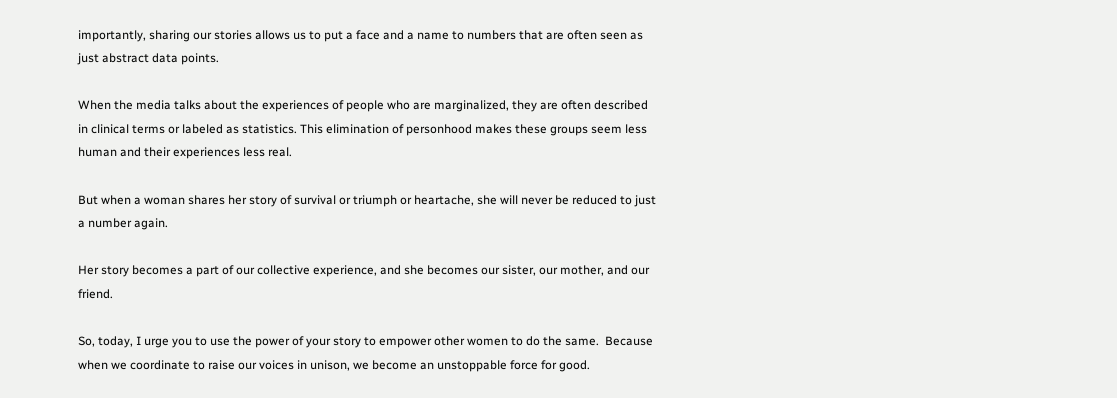importantly, sharing our stories allows us to put a face and a name to numbers that are often seen as just abstract data points.

When the media talks about the experiences of people who are marginalized, they are often described in clinical terms or labeled as statistics. This elimination of personhood makes these groups seem less human and their experiences less real.

But when a woman shares her story of survival or triumph or heartache, she will never be reduced to just a number again.

Her story becomes a part of our collective experience, and she becomes our sister, our mother, and our friend.

So, today, I urge you to use the power of your story to empower other women to do the same.  Because when we coordinate to raise our voices in unison, we become an unstoppable force for good.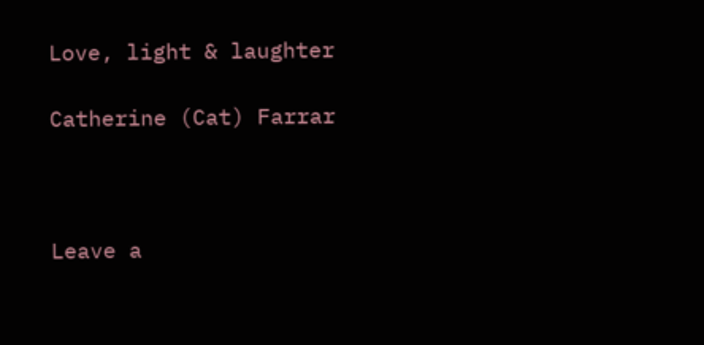Love, light & laughter

Catherine (Cat) Farrar



Leave a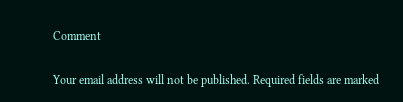Comment

Your email address will not be published. Required fields are marked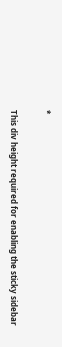*

This div height required for enabling the sticky sidebar